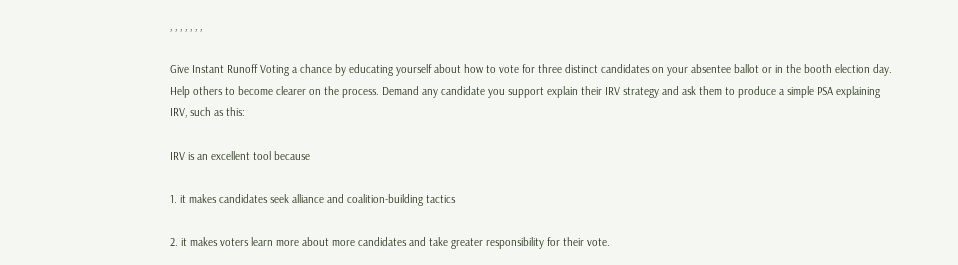, , , , , , ,

Give Instant Runoff Voting a chance by educating yourself about how to vote for three distinct candidates on your absentee ballot or in the booth election day. Help others to become clearer on the process. Demand any candidate you support explain their IRV strategy and ask them to produce a simple PSA explaining IRV, such as this:

IRV is an excellent tool because

1. it makes candidates seek alliance and coalition-building tactics

2. it makes voters learn more about more candidates and take greater responsibility for their vote.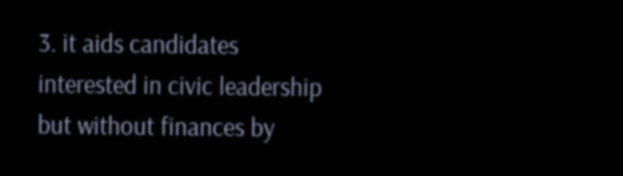3. it aids candidates interested in civic leadership but without finances by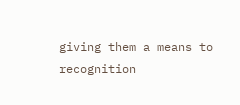giving them a means to recognition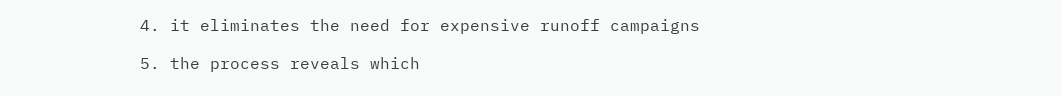4. it eliminates the need for expensive runoff campaigns

5. the process reveals which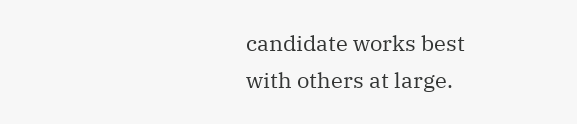candidate works best with others at large.